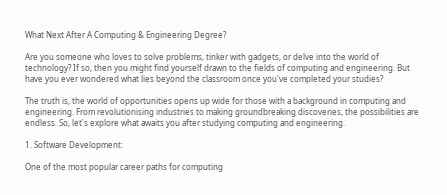What Next After A Computing & Engineering Degree?

Are you someone who loves to solve problems, tinker with gadgets, or delve into the world of technology? If so, then you might find yourself drawn to the fields of computing and engineering. But have you ever wondered what lies beyond the classroom once you've completed your studies?

The truth is, the world of opportunities opens up wide for those with a background in computing and engineering. From revolutionising industries to making groundbreaking discoveries, the possibilities are endless. So, let's explore what awaits you after studying computing and engineering.

1. Software Development:

One of the most popular career paths for computing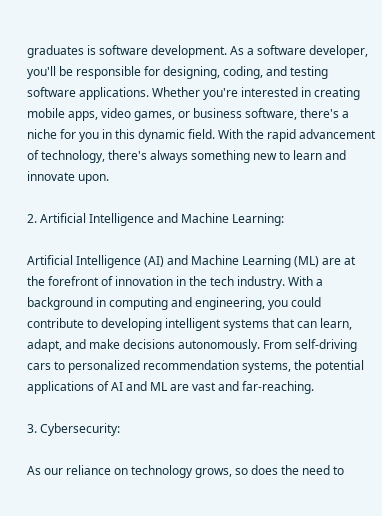graduates is software development. As a software developer, you'll be responsible for designing, coding, and testing software applications. Whether you're interested in creating mobile apps, video games, or business software, there's a niche for you in this dynamic field. With the rapid advancement of technology, there's always something new to learn and innovate upon.

2. Artificial Intelligence and Machine Learning:

Artificial Intelligence (AI) and Machine Learning (ML) are at the forefront of innovation in the tech industry. With a background in computing and engineering, you could contribute to developing intelligent systems that can learn, adapt, and make decisions autonomously. From self-driving cars to personalized recommendation systems, the potential applications of AI and ML are vast and far-reaching.

3. Cybersecurity:

As our reliance on technology grows, so does the need to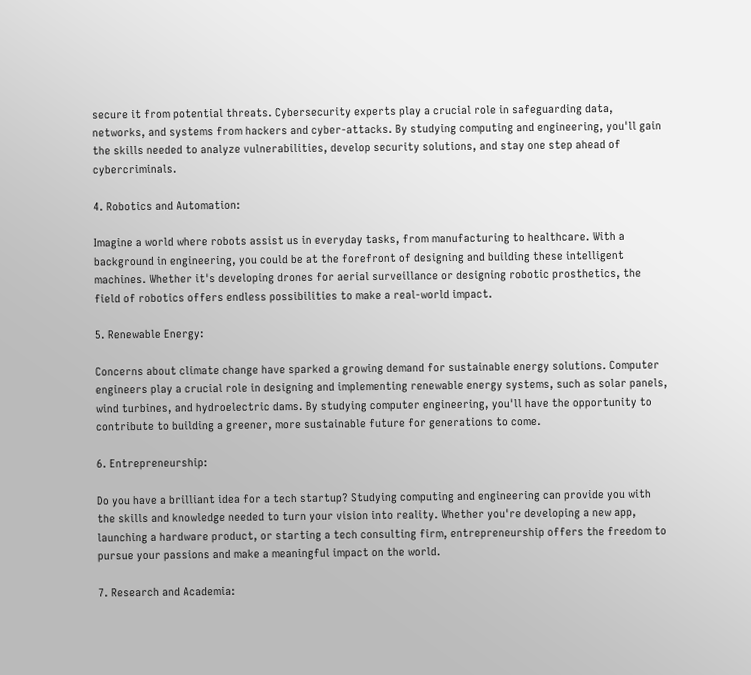secure it from potential threats. Cybersecurity experts play a crucial role in safeguarding data, networks, and systems from hackers and cyber-attacks. By studying computing and engineering, you'll gain the skills needed to analyze vulnerabilities, develop security solutions, and stay one step ahead of cybercriminals.

4. Robotics and Automation:

Imagine a world where robots assist us in everyday tasks, from manufacturing to healthcare. With a background in engineering, you could be at the forefront of designing and building these intelligent machines. Whether it's developing drones for aerial surveillance or designing robotic prosthetics, the field of robotics offers endless possibilities to make a real-world impact.

5. Renewable Energy:

Concerns about climate change have sparked a growing demand for sustainable energy solutions. Computer engineers play a crucial role in designing and implementing renewable energy systems, such as solar panels, wind turbines, and hydroelectric dams. By studying computer engineering, you'll have the opportunity to contribute to building a greener, more sustainable future for generations to come.

6. Entrepreneurship:

Do you have a brilliant idea for a tech startup? Studying computing and engineering can provide you with the skills and knowledge needed to turn your vision into reality. Whether you're developing a new app, launching a hardware product, or starting a tech consulting firm, entrepreneurship offers the freedom to pursue your passions and make a meaningful impact on the world.

7. Research and Academia: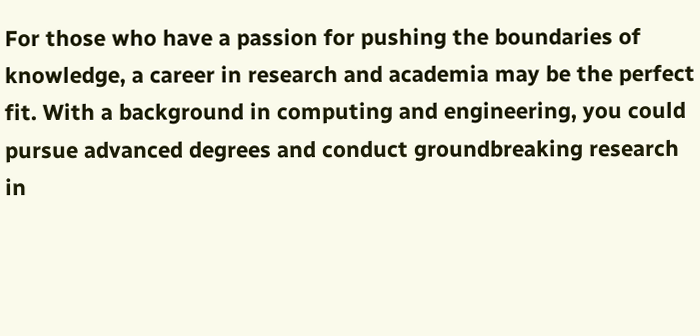For those who have a passion for pushing the boundaries of knowledge, a career in research and academia may be the perfect fit. With a background in computing and engineering, you could pursue advanced degrees and conduct groundbreaking research in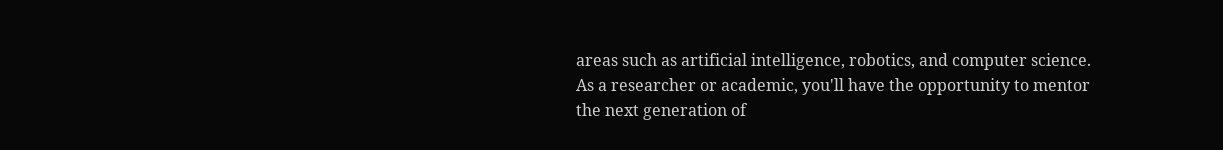areas such as artificial intelligence, robotics, and computer science. As a researcher or academic, you'll have the opportunity to mentor the next generation of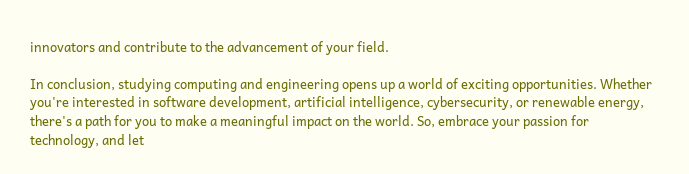innovators and contribute to the advancement of your field.

In conclusion, studying computing and engineering opens up a world of exciting opportunities. Whether you're interested in software development, artificial intelligence, cybersecurity, or renewable energy, there's a path for you to make a meaningful impact on the world. So, embrace your passion for technology, and let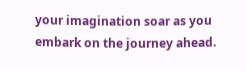your imagination soar as you embark on the journey ahead.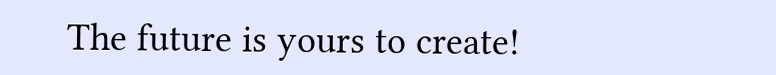The future is yours to create!